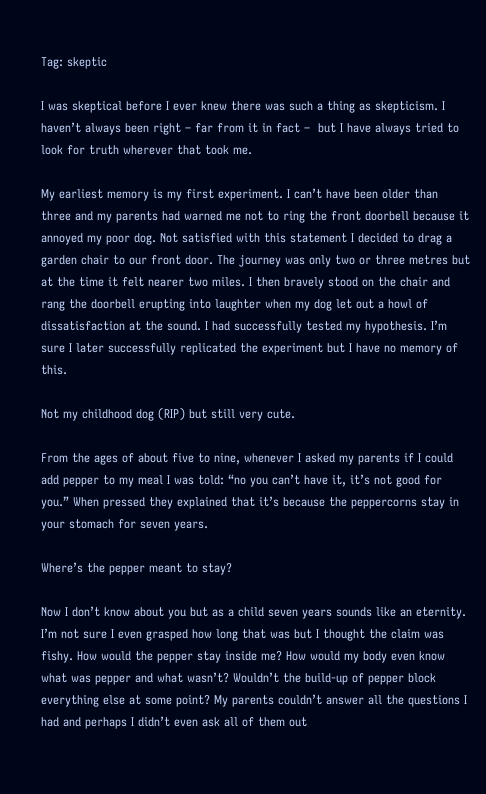Tag: skeptic

I was skeptical before I ever knew there was such a thing as skepticism. I haven’t always been right – far from it in fact –  but I have always tried to look for truth wherever that took me.

My earliest memory is my first experiment. I can’t have been older than three and my parents had warned me not to ring the front doorbell because it annoyed my poor dog. Not satisfied with this statement I decided to drag a garden chair to our front door. The journey was only two or three metres but at the time it felt nearer two miles. I then bravely stood on the chair and rang the doorbell erupting into laughter when my dog let out a howl of dissatisfaction at the sound. I had successfully tested my hypothesis. I’m sure I later successfully replicated the experiment but I have no memory of this.

Not my childhood dog (RIP) but still very cute.

From the ages of about five to nine, whenever I asked my parents if I could add pepper to my meal I was told: “no you can’t have it, it’s not good for you.” When pressed they explained that it’s because the peppercorns stay in your stomach for seven years.

Where’s the pepper meant to stay?

Now I don’t know about you but as a child seven years sounds like an eternity. I’m not sure I even grasped how long that was but I thought the claim was fishy. How would the pepper stay inside me? How would my body even know what was pepper and what wasn’t? Wouldn’t the build-up of pepper block everything else at some point? My parents couldn’t answer all the questions I had and perhaps I didn’t even ask all of them out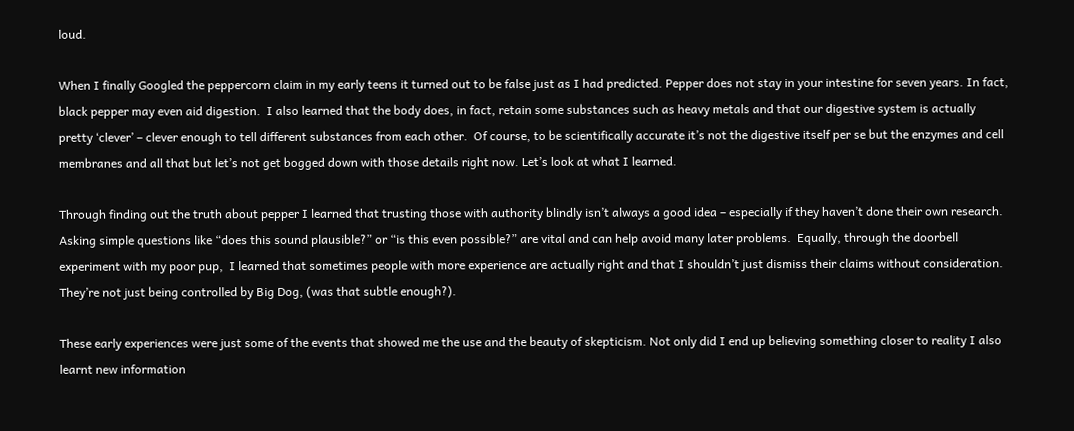loud.

When I finally Googled the peppercorn claim in my early teens it turned out to be false just as I had predicted. Pepper does not stay in your intestine for seven years. In fact, black pepper may even aid digestion.  I also learned that the body does, in fact, retain some substances such as heavy metals and that our digestive system is actually pretty ‘clever’ – clever enough to tell different substances from each other.  Of course, to be scientifically accurate it’s not the digestive itself per se but the enzymes and cell membranes and all that but let’s not get bogged down with those details right now. Let’s look at what I learned.

Through finding out the truth about pepper I learned that trusting those with authority blindly isn’t always a good idea – especially if they haven’t done their own research.  Asking simple questions like “does this sound plausible?” or “is this even possible?” are vital and can help avoid many later problems.  Equally, through the doorbell experiment with my poor pup,  I learned that sometimes people with more experience are actually right and that I shouldn’t just dismiss their claims without consideration. They’re not just being controlled by Big Dog, (was that subtle enough?).

These early experiences were just some of the events that showed me the use and the beauty of skepticism. Not only did I end up believing something closer to reality I also learnt new information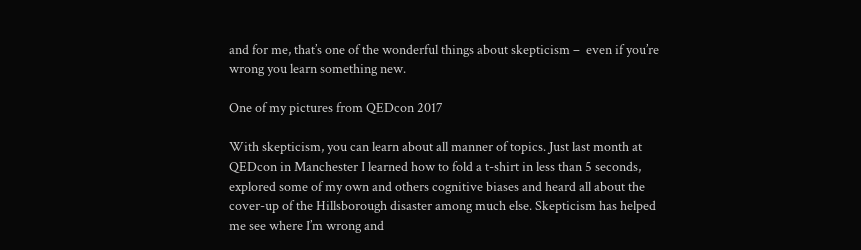and for me, that’s one of the wonderful things about skepticism –  even if you’re wrong you learn something new.

One of my pictures from QEDcon 2017

With skepticism, you can learn about all manner of topics. Just last month at QEDcon in Manchester I learned how to fold a t-shirt in less than 5 seconds, explored some of my own and others cognitive biases and heard all about the cover-up of the Hillsborough disaster among much else. Skepticism has helped me see where I’m wrong and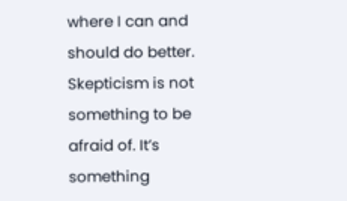where I can and should do better. Skepticism is not something to be afraid of. It’s something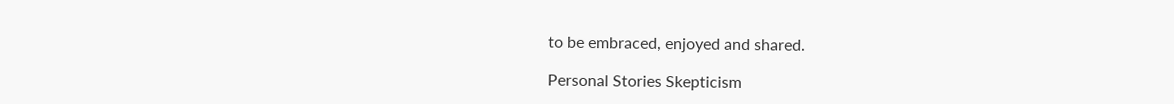to be embraced, enjoyed and shared.

Personal Stories Skepticism